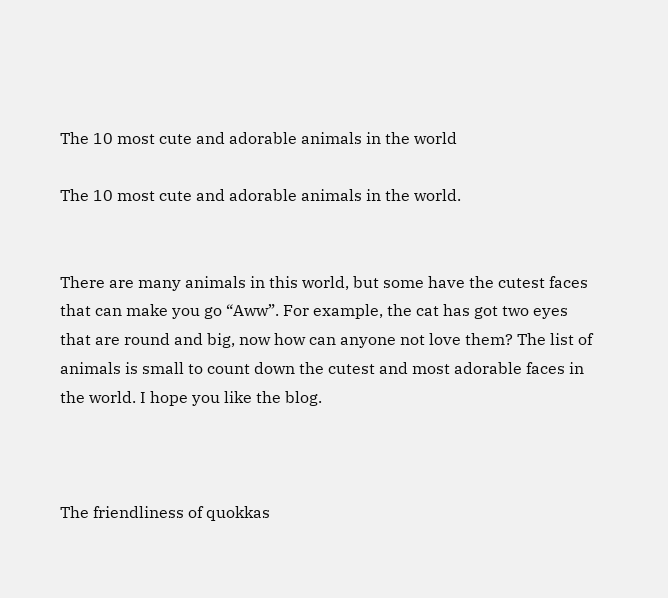The 10 most cute and adorable animals in the world

The 10 most cute and adorable animals in the world.


There are many animals in this world, but some have the cutest faces that can make you go “Aww”. For example, the cat has got two eyes that are round and big, now how can anyone not love them? The list of animals is small to count down the cutest and most adorable faces in the world. I hope you like the blog.



The friendliness of quokkas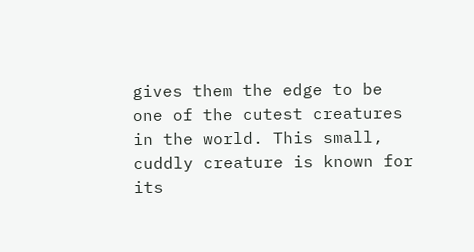gives them the edge to be one of the cutest creatures in the world. This small, cuddly creature is known for its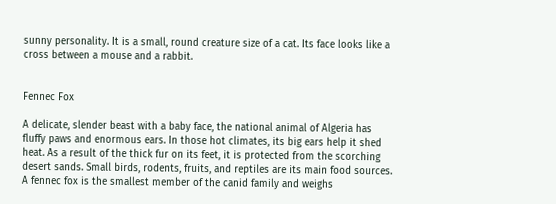sunny personality. It is a small, round creature size of a cat. Its face looks like a cross between a mouse and a rabbit.


Fennec Fox

A delicate, slender beast with a baby face, the national animal of Algeria has fluffy paws and enormous ears. In those hot climates, its big ears help it shed heat. As a result of the thick fur on its feet, it is protected from the scorching desert sands. Small birds, rodents, fruits, and reptiles are its main food sources. A fennec fox is the smallest member of the canid family and weighs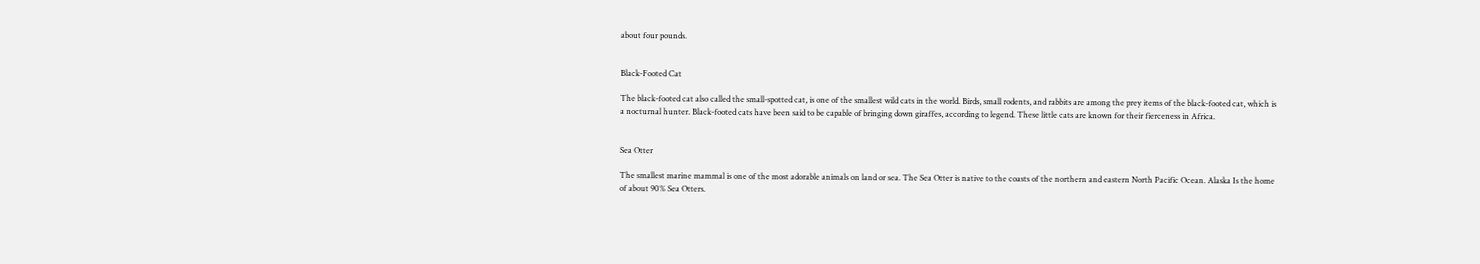about four pounds.


Black-Footed Cat

The black-footed cat also called the small-spotted cat, is one of the smallest wild cats in the world. Birds, small rodents, and rabbits are among the prey items of the black-footed cat, which is a nocturnal hunter. Black-footed cats have been said to be capable of bringing down giraffes, according to legend. These little cats are known for their fierceness in Africa.


Sea Otter

The smallest marine mammal is one of the most adorable animals on land or sea. The Sea Otter is native to the coasts of the northern and eastern North Pacific Ocean. Alaska Is the home of about 90% Sea Otters.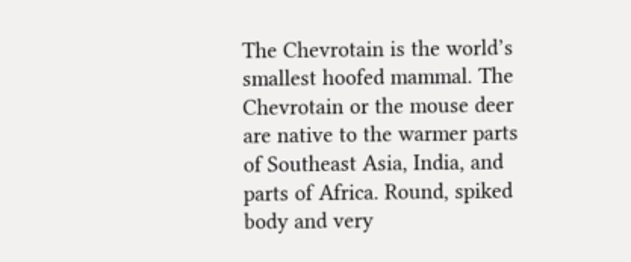The Chevrotain is the world’s smallest hoofed mammal. The Chevrotain or the mouse deer are native to the warmer parts of Southeast Asia, India, and parts of Africa. Round, spiked body and very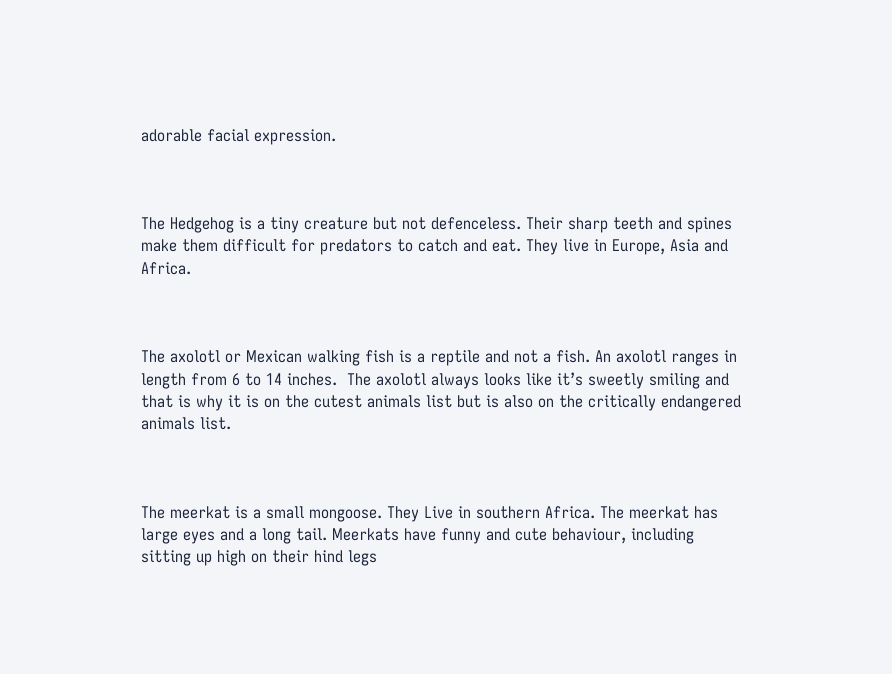adorable facial expression.



The Hedgehog is a tiny creature but not defenceless. Their sharp teeth and spines make them difficult for predators to catch and eat. They live in Europe, Asia and Africa.



The axolotl or Mexican walking fish is a reptile and not a fish. An axolotl ranges in length from 6 to 14 inches.  The axolotl always looks like it’s sweetly smiling and that is why it is on the cutest animals list but is also on the critically endangered animals list.



The meerkat is a small mongoose. They Live in southern Africa. The meerkat has large eyes and a long tail. Meerkats have funny and cute behaviour, including sitting up high on their hind legs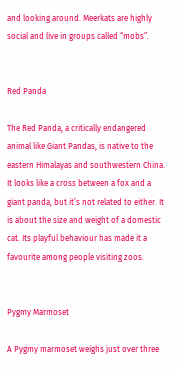and looking around. Meerkats are highly social and live in groups called “mobs”.


Red Panda

The Red Panda, a critically endangered animal like Giant Pandas, is native to the eastern Himalayas and southwestern China. It looks like a cross between a fox and a giant panda, but it’s not related to either. It is about the size and weight of a domestic cat. Its playful behaviour has made it a favourite among people visiting zoos.


Pygmy Marmoset

A Pygmy marmoset weighs just over three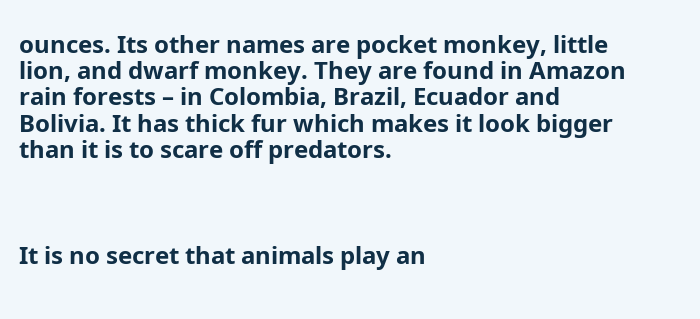ounces. Its other names are pocket monkey, little lion, and dwarf monkey. They are found in Amazon rain forests – in Colombia, Brazil, Ecuador and Bolivia. It has thick fur which makes it look bigger than it is to scare off predators.



It is no secret that animals play an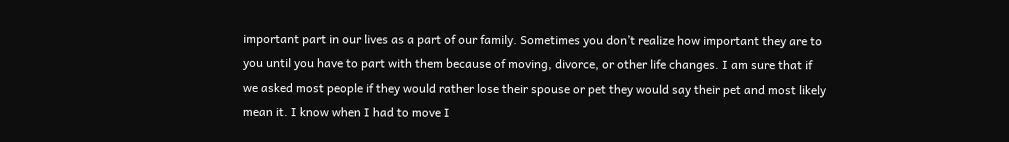important part in our lives as a part of our family. Sometimes you don’t realize how important they are to you until you have to part with them because of moving, divorce, or other life changes. I am sure that if we asked most people if they would rather lose their spouse or pet they would say their pet and most likely mean it. I know when I had to move I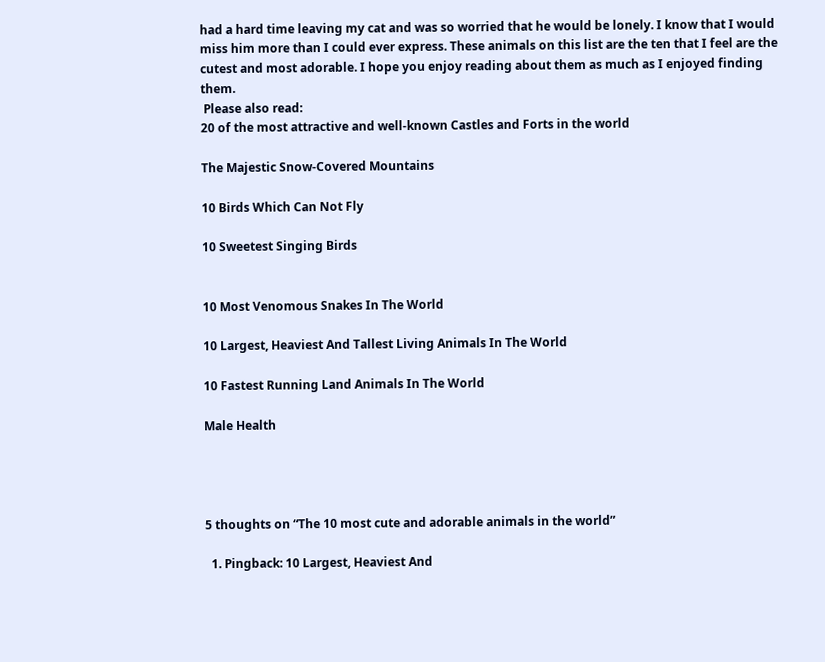had a hard time leaving my cat and was so worried that he would be lonely. I know that I would miss him more than I could ever express. These animals on this list are the ten that I feel are the cutest and most adorable. I hope you enjoy reading about them as much as I enjoyed finding them.
 Please also read:
20 of the most attractive and well-known Castles and Forts in the world

The Majestic Snow-Covered Mountains

10 Birds Which Can Not Fly

10 Sweetest Singing Birds


10 Most Venomous Snakes In The World

10 Largest, Heaviest And Tallest Living Animals In The World

10 Fastest Running Land Animals In The World

Male Health




5 thoughts on “The 10 most cute and adorable animals in the world”

  1. Pingback: 10 Largest, Heaviest And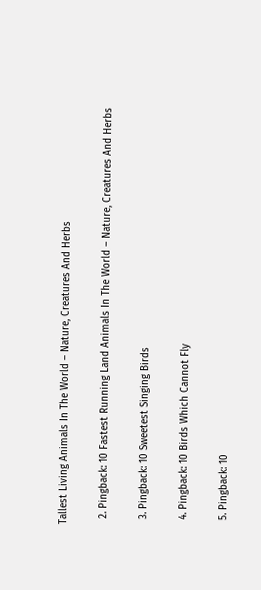Tallest Living Animals In The World – Nature, Creatures And Herbs

  2. Pingback: 10 Fastest Running Land Animals In The World – Nature, Creatures And Herbs

  3. Pingback: 10 Sweetest Singing Birds

  4. Pingback: 10 Birds Which Cannot Fly

  5. Pingback: 10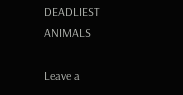DEADLIEST ANIMALS

Leave a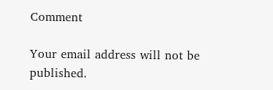Comment

Your email address will not be published.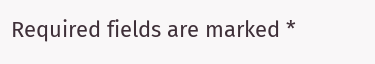Required fields are marked *